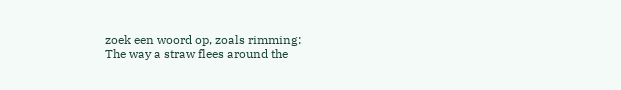zoek een woord op, zoals rimming:
The way a straw flees around the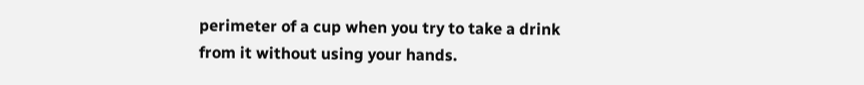perimeter of a cup when you try to take a drink from it without using your hands.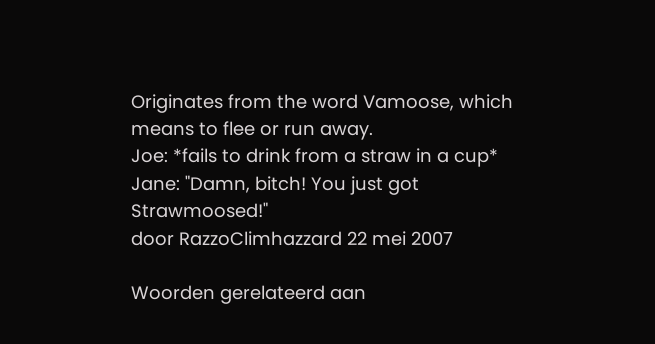Originates from the word Vamoose, which means to flee or run away.
Joe: *fails to drink from a straw in a cup*
Jane: "Damn, bitch! You just got Strawmoosed!"
door RazzoClimhazzard 22 mei 2007

Woorden gerelateerd aan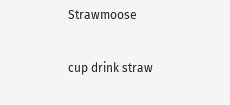Strawmoose

cup drink straw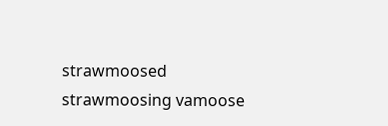strawmoosed strawmoosing vamoose